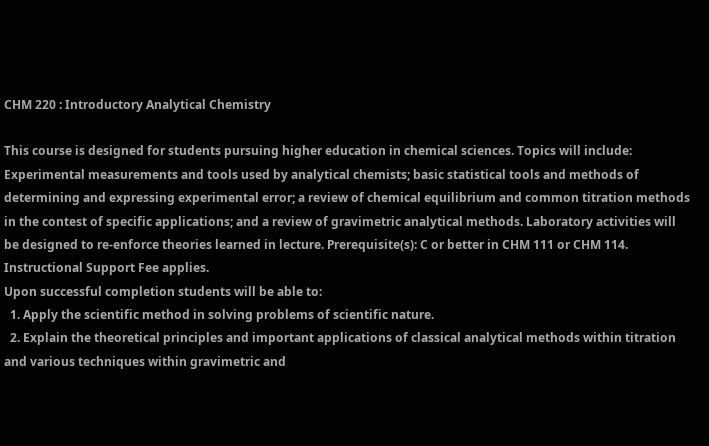CHM 220 : Introductory Analytical Chemistry

This course is designed for students pursuing higher education in chemical sciences. Topics will include: Experimental measurements and tools used by analytical chemists; basic statistical tools and methods of determining and expressing experimental error; a review of chemical equilibrium and common titration methods in the contest of specific applications; and a review of gravimetric analytical methods. Laboratory activities will be designed to re-enforce theories learned in lecture. Prerequisite(s): C or better in CHM 111 or CHM 114. Instructional Support Fee applies.
Upon successful completion students will be able to:
  1. Apply the scientific method in solving problems of scientific nature.
  2. Explain the theoretical principles and important applications of classical analytical methods within titration and various techniques within gravimetric and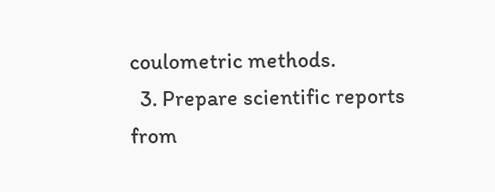coulometric methods.
  3. Prepare scientific reports from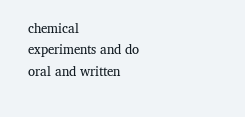chemical experiments and do oral and written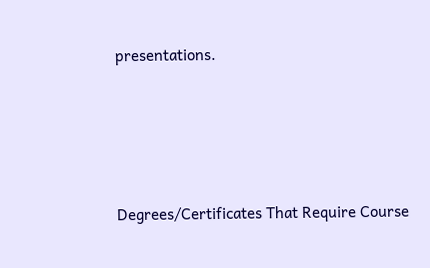presentations.





Degrees/Certificates That Require Course